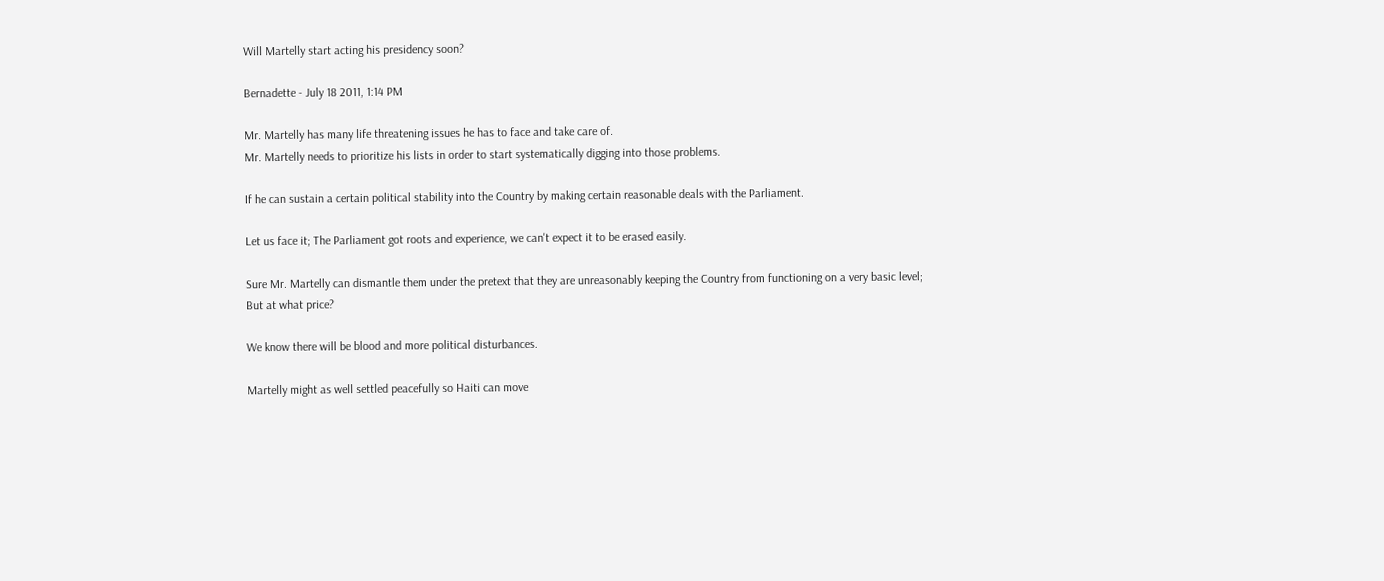Will Martelly start acting his presidency soon?

Bernadette - July 18 2011, 1:14 PM

Mr. Martelly has many life threatening issues he has to face and take care of.
Mr. Martelly needs to prioritize his lists in order to start systematically digging into those problems.

If he can sustain a certain political stability into the Country by making certain reasonable deals with the Parliament.

Let us face it; The Parliament got roots and experience, we can't expect it to be erased easily.

Sure Mr. Martelly can dismantle them under the pretext that they are unreasonably keeping the Country from functioning on a very basic level;
But at what price?

We know there will be blood and more political disturbances.

Martelly might as well settled peacefully so Haiti can move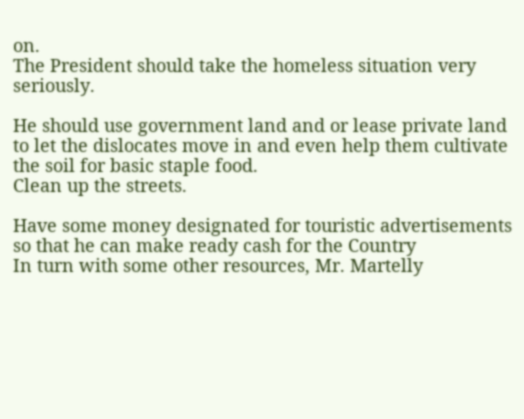on.
The President should take the homeless situation very seriously.

He should use government land and or lease private land to let the dislocates move in and even help them cultivate the soil for basic staple food.
Clean up the streets.

Have some money designated for touristic advertisements so that he can make ready cash for the Country
In turn with some other resources, Mr. Martelly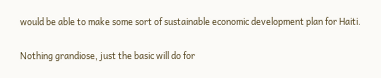would be able to make some sort of sustainable economic development plan for Haiti.

Nothing grandiose, just the basic will do for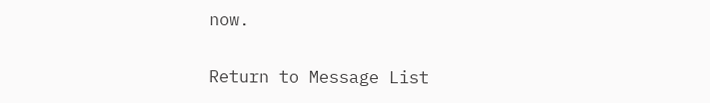now.

Return to Message List